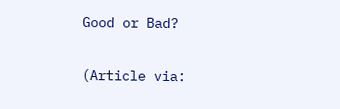Good or Bad?

(Article via: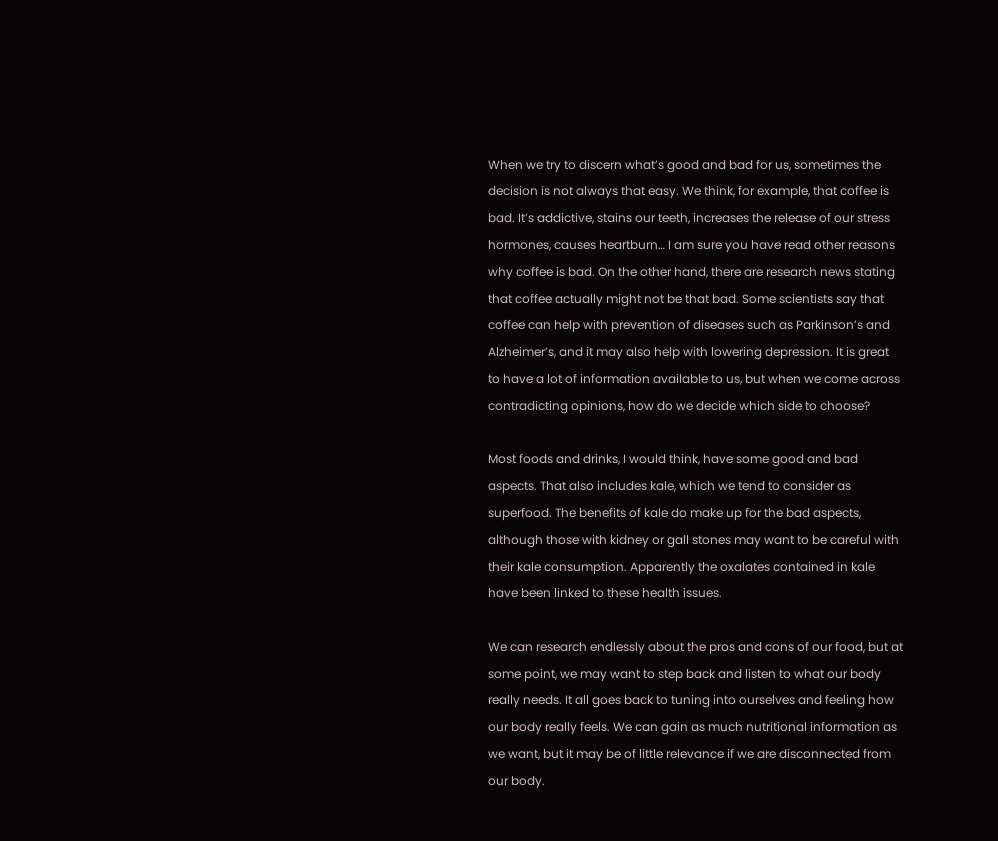When we try to discern what’s good and bad for us, sometimes the decision is not always that easy. We think, for example, that coffee is bad. It’s addictive, stains our teeth, increases the release of our stress hormones, causes heartburn… I am sure you have read other reasons why coffee is bad. On the other hand, there are research news stating that coffee actually might not be that bad. Some scientists say that coffee can help with prevention of diseases such as Parkinson’s and Alzheimer’s, and it may also help with lowering depression. It is great to have a lot of information available to us, but when we come across contradicting opinions, how do we decide which side to choose?

Most foods and drinks, I would think, have some good and bad aspects. That also includes kale, which we tend to consider as superfood. The benefits of kale do make up for the bad aspects, although those with kidney or gall stones may want to be careful with their kale consumption. Apparently the oxalates contained in kale have been linked to these health issues.

We can research endlessly about the pros and cons of our food, but at some point, we may want to step back and listen to what our body really needs. It all goes back to tuning into ourselves and feeling how our body really feels. We can gain as much nutritional information as we want, but it may be of little relevance if we are disconnected from our body.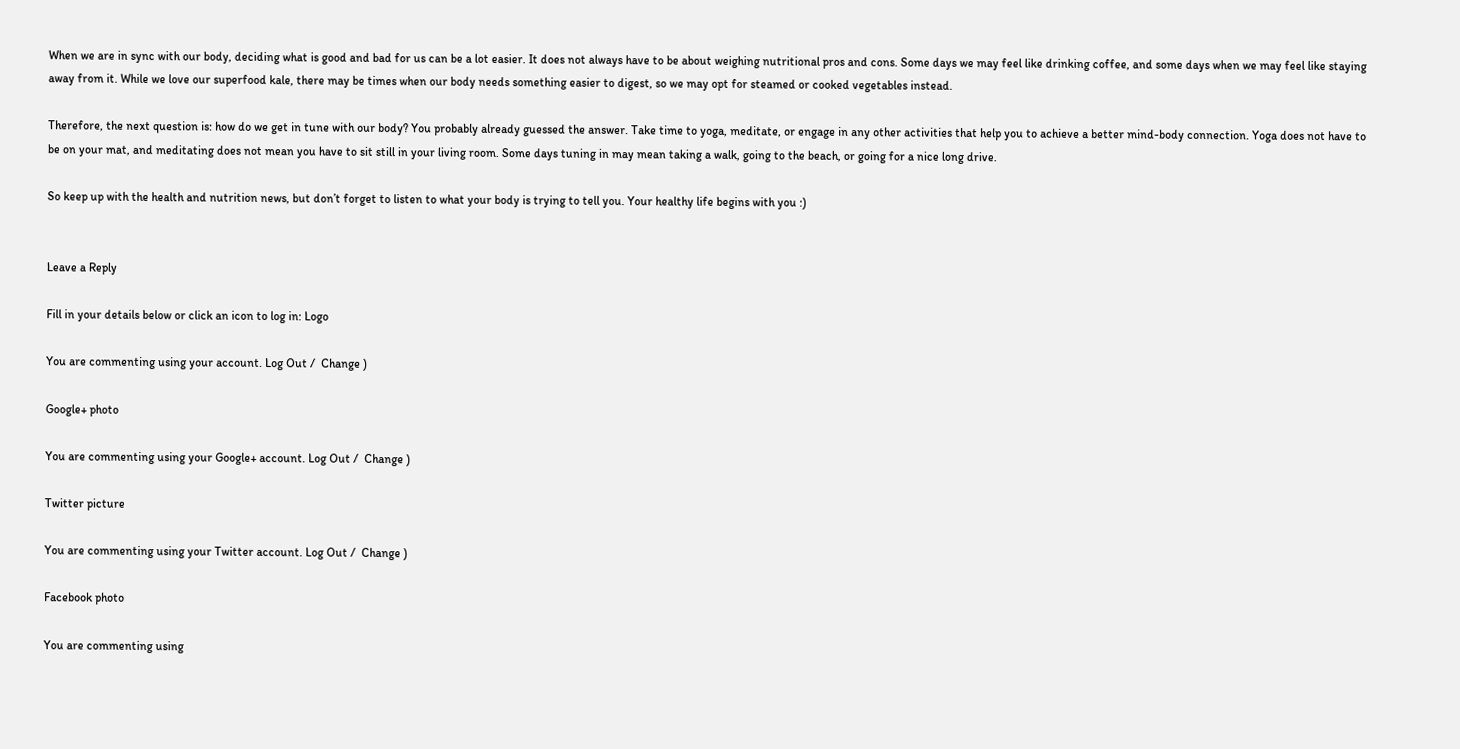When we are in sync with our body, deciding what is good and bad for us can be a lot easier. It does not always have to be about weighing nutritional pros and cons. Some days we may feel like drinking coffee, and some days when we may feel like staying away from it. While we love our superfood kale, there may be times when our body needs something easier to digest, so we may opt for steamed or cooked vegetables instead.

Therefore, the next question is: how do we get in tune with our body? You probably already guessed the answer. Take time to yoga, meditate, or engage in any other activities that help you to achieve a better mind-body connection. Yoga does not have to be on your mat, and meditating does not mean you have to sit still in your living room. Some days tuning in may mean taking a walk, going to the beach, or going for a nice long drive.

So keep up with the health and nutrition news, but don’t forget to listen to what your body is trying to tell you. Your healthy life begins with you :)


Leave a Reply

Fill in your details below or click an icon to log in: Logo

You are commenting using your account. Log Out /  Change )

Google+ photo

You are commenting using your Google+ account. Log Out /  Change )

Twitter picture

You are commenting using your Twitter account. Log Out /  Change )

Facebook photo

You are commenting using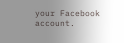your Facebook account.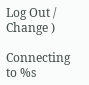Log Out /  Change )

Connecting to %s